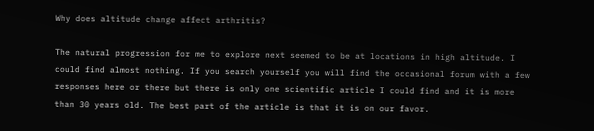Why does altitude change affect arthritis?

The natural progression for me to explore next seemed to be at locations in high altitude. I could find almost nothing. If you search yourself you will find the occasional forum with a few responses here or there but there is only one scientific article I could find and it is more than 30 years old. The best part of the article is that it is on our favor.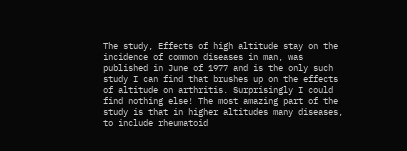The study, Effects of high altitude stay on the incidence of common diseases in man, was published in June of 1977 and is the only such study I can find that brushes up on the effects of altitude on arthritis. Surprisingly I could find nothing else! The most amazing part of the study is that in higher altitudes many diseases, to include rheumatoid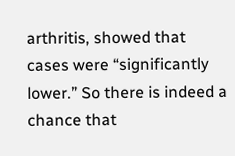arthritis, showed that cases were “significantly lower.” So there is indeed a chance that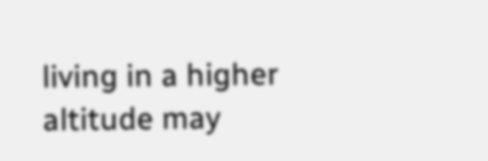living in a higher altitude may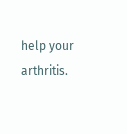help your arthritis.